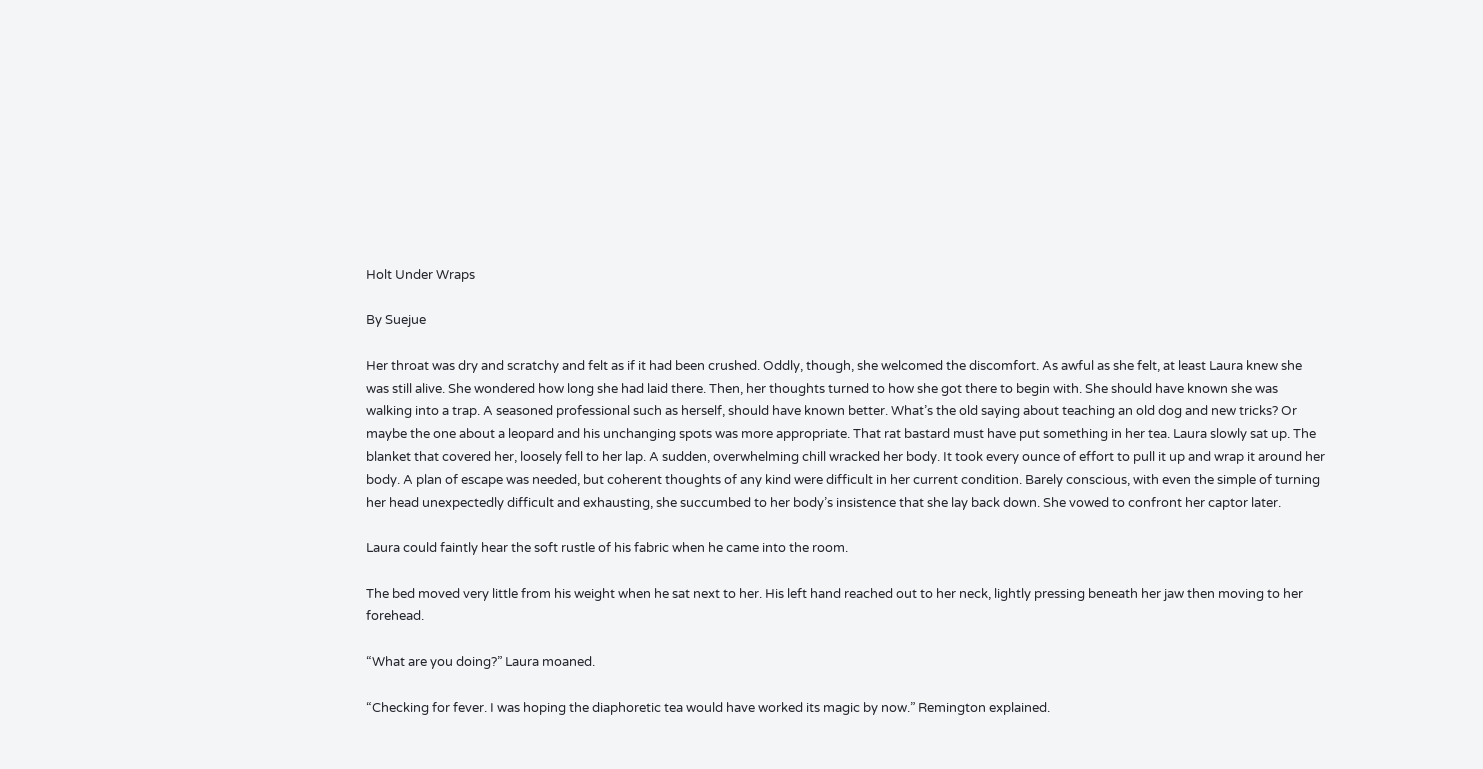Holt Under Wraps

By Suejue

Her throat was dry and scratchy and felt as if it had been crushed. Oddly, though, she welcomed the discomfort. As awful as she felt, at least Laura knew she was still alive. She wondered how long she had laid there. Then, her thoughts turned to how she got there to begin with. She should have known she was walking into a trap. A seasoned professional such as herself, should have known better. What’s the old saying about teaching an old dog and new tricks? Or maybe the one about a leopard and his unchanging spots was more appropriate. That rat bastard must have put something in her tea. Laura slowly sat up. The blanket that covered her, loosely fell to her lap. A sudden, overwhelming chill wracked her body. It took every ounce of effort to pull it up and wrap it around her body. A plan of escape was needed, but coherent thoughts of any kind were difficult in her current condition. Barely conscious, with even the simple of turning her head unexpectedly difficult and exhausting, she succumbed to her body’s insistence that she lay back down. She vowed to confront her captor later.

Laura could faintly hear the soft rustle of his fabric when he came into the room.

The bed moved very little from his weight when he sat next to her. His left hand reached out to her neck, lightly pressing beneath her jaw then moving to her forehead.

“What are you doing?” Laura moaned.

“Checking for fever. I was hoping the diaphoretic tea would have worked its magic by now.” Remington explained.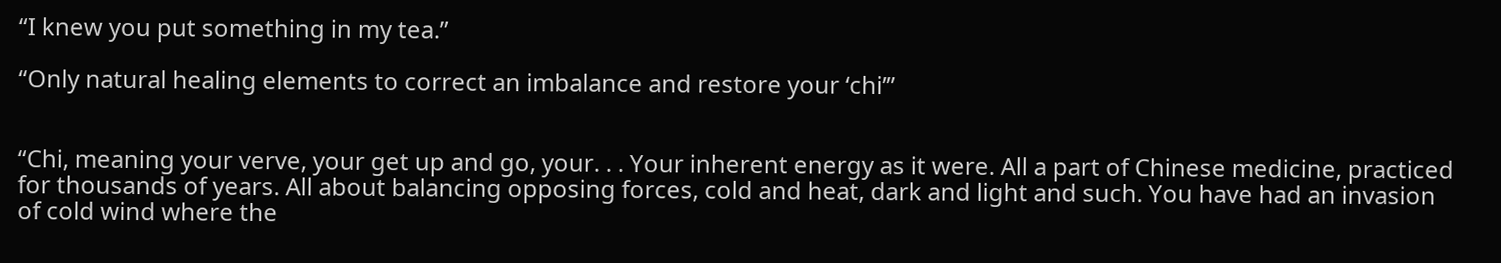“I knew you put something in my tea.”

“Only natural healing elements to correct an imbalance and restore your ‘chi’”


“Chi, meaning your verve, your get up and go, your. . . Your inherent energy as it were. All a part of Chinese medicine, practiced for thousands of years. All about balancing opposing forces, cold and heat, dark and light and such. You have had an invasion of cold wind where the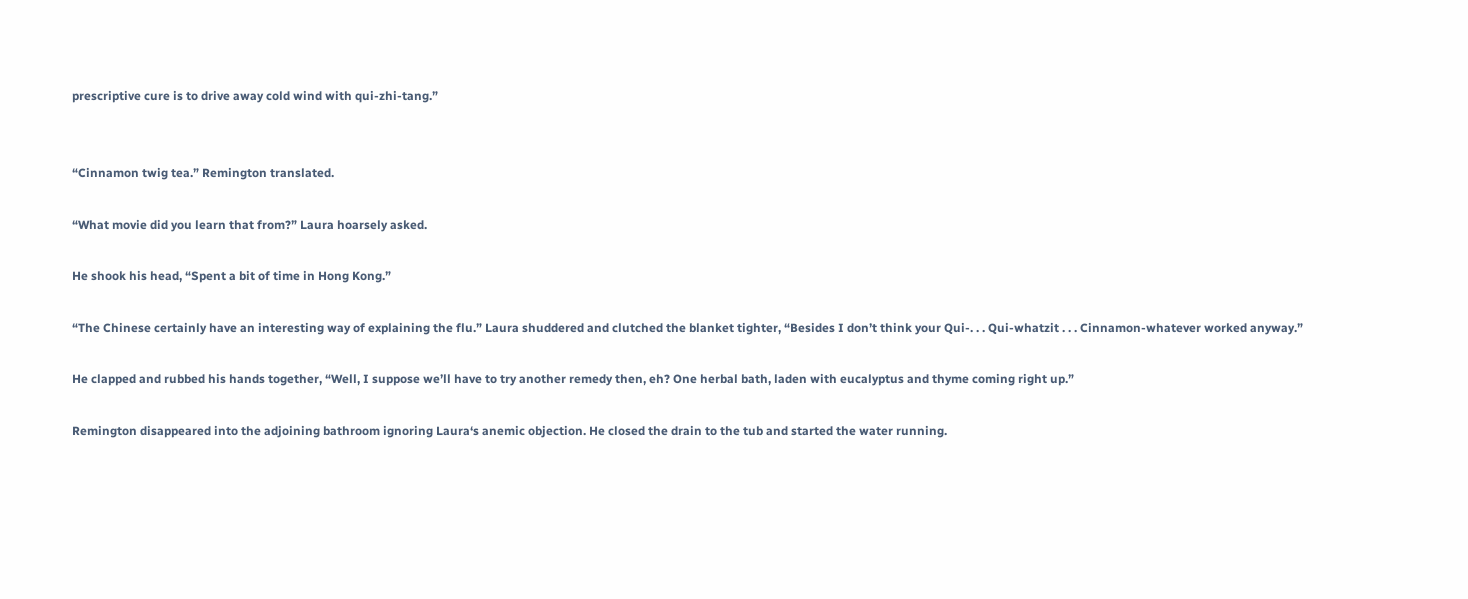prescriptive cure is to drive away cold wind with qui-zhi-tang.”


“Cinnamon twig tea.” Remington translated.

“What movie did you learn that from?” Laura hoarsely asked.

He shook his head, “Spent a bit of time in Hong Kong.”

“The Chinese certainly have an interesting way of explaining the flu.” Laura shuddered and clutched the blanket tighter, “Besides I don’t think your Qui-. . . Qui-whatzit . . . Cinnamon-whatever worked anyway.”

He clapped and rubbed his hands together, “Well, I suppose we’ll have to try another remedy then, eh? One herbal bath, laden with eucalyptus and thyme coming right up.”

Remington disappeared into the adjoining bathroom ignoring Laura‘s anemic objection. He closed the drain to the tub and started the water running.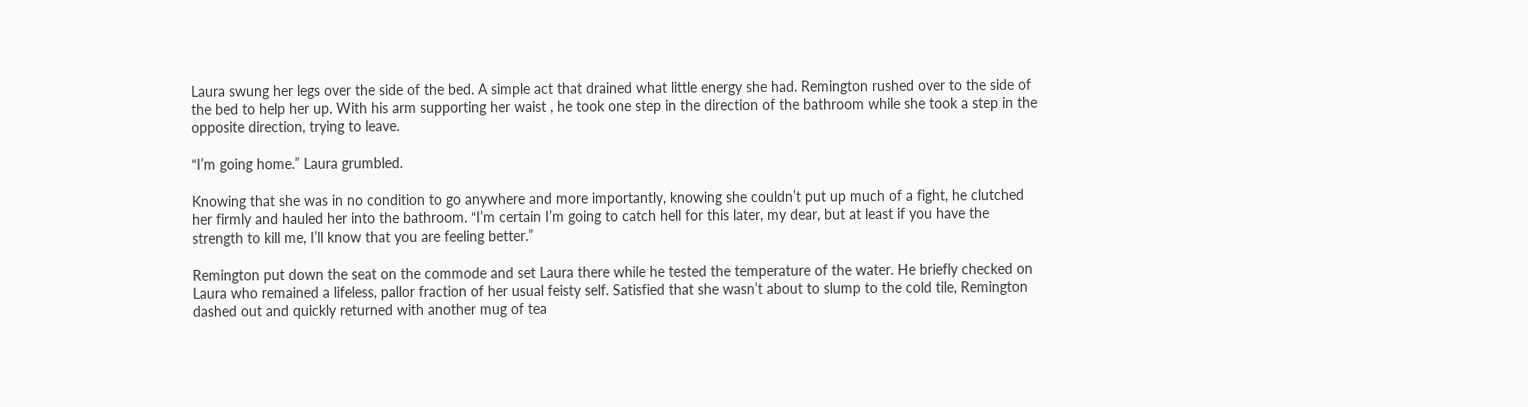Laura swung her legs over the side of the bed. A simple act that drained what little energy she had. Remington rushed over to the side of the bed to help her up. With his arm supporting her waist , he took one step in the direction of the bathroom while she took a step in the opposite direction, trying to leave.

“I’m going home.” Laura grumbled.

Knowing that she was in no condition to go anywhere and more importantly, knowing she couldn’t put up much of a fight, he clutched her firmly and hauled her into the bathroom. “I’m certain I’m going to catch hell for this later, my dear, but at least if you have the strength to kill me, I’ll know that you are feeling better.”

Remington put down the seat on the commode and set Laura there while he tested the temperature of the water. He briefly checked on Laura who remained a lifeless, pallor fraction of her usual feisty self. Satisfied that she wasn’t about to slump to the cold tile, Remington dashed out and quickly returned with another mug of tea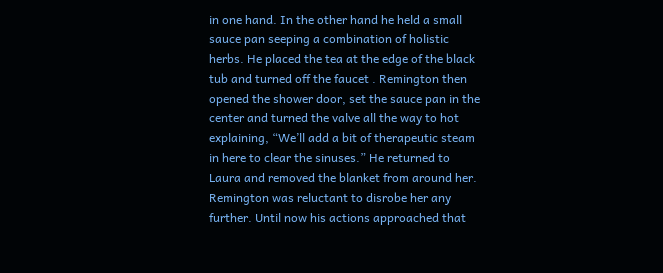in one hand. In the other hand he held a small sauce pan seeping a combination of holistic herbs. He placed the tea at the edge of the black tub and turned off the faucet . Remington then opened the shower door, set the sauce pan in the center and turned the valve all the way to hot explaining, “We’ll add a bit of therapeutic steam in here to clear the sinuses.” He returned to Laura and removed the blanket from around her. Remington was reluctant to disrobe her any further. Until now his actions approached that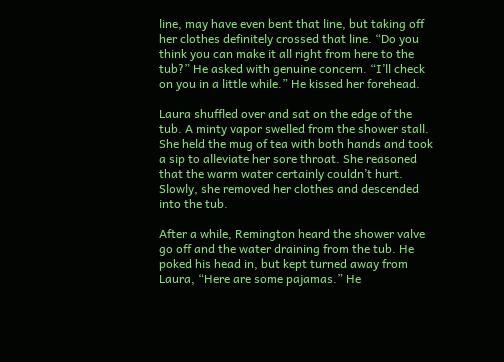line, may have even bent that line, but taking off her clothes definitely crossed that line. “Do you think you can make it all right from here to the tub?” He asked with genuine concern. “I’ll check on you in a little while.” He kissed her forehead.

Laura shuffled over and sat on the edge of the tub. A minty vapor swelled from the shower stall. She held the mug of tea with both hands and took a sip to alleviate her sore throat. She reasoned that the warm water certainly couldn’t hurt. Slowly, she removed her clothes and descended into the tub.

After a while, Remington heard the shower valve go off and the water draining from the tub. He poked his head in, but kept turned away from Laura, “Here are some pajamas.” He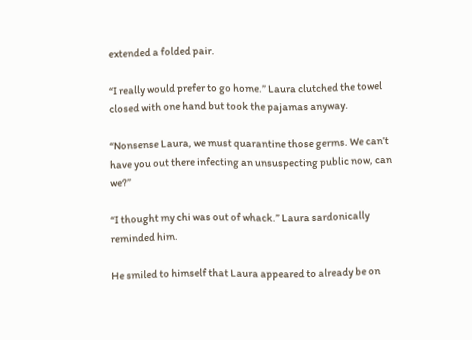extended a folded pair.

“I really would prefer to go home.” Laura clutched the towel closed with one hand but took the pajamas anyway.

“Nonsense Laura, we must quarantine those germs. We can’t have you out there infecting an unsuspecting public now, can we?”

“I thought my chi was out of whack.” Laura sardonically reminded him.

He smiled to himself that Laura appeared to already be on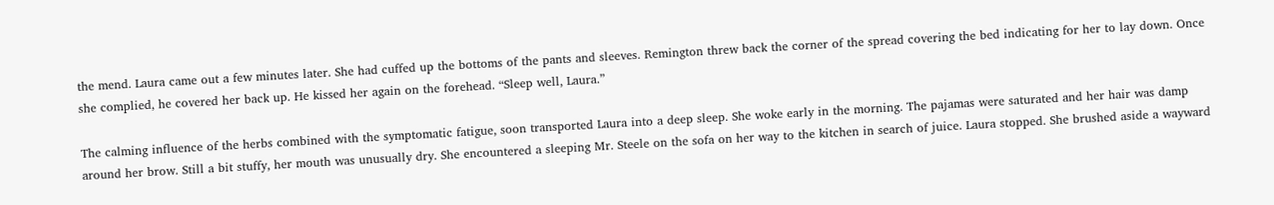the mend. Laura came out a few minutes later. She had cuffed up the bottoms of the pants and sleeves. Remington threw back the corner of the spread covering the bed indicating for her to lay down. Once she complied, he covered her back up. He kissed her again on the forehead. “Sleep well, Laura.”

The calming influence of the herbs combined with the symptomatic fatigue, soon transported Laura into a deep sleep. She woke early in the morning. The pajamas were saturated and her hair was damp around her brow. Still a bit stuffy, her mouth was unusually dry. She encountered a sleeping Mr. Steele on the sofa on her way to the kitchen in search of juice. Laura stopped. She brushed aside a wayward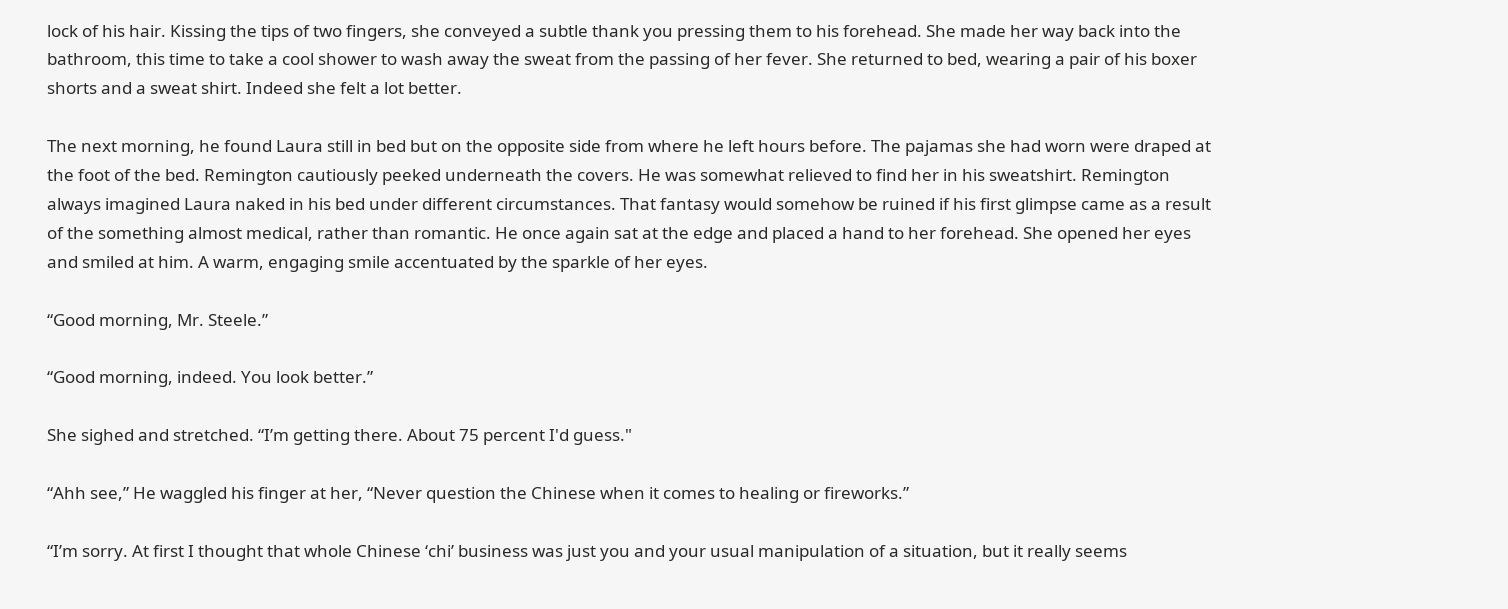lock of his hair. Kissing the tips of two fingers, she conveyed a subtle thank you pressing them to his forehead. She made her way back into the bathroom, this time to take a cool shower to wash away the sweat from the passing of her fever. She returned to bed, wearing a pair of his boxer shorts and a sweat shirt. Indeed she felt a lot better.

The next morning, he found Laura still in bed but on the opposite side from where he left hours before. The pajamas she had worn were draped at the foot of the bed. Remington cautiously peeked underneath the covers. He was somewhat relieved to find her in his sweatshirt. Remington always imagined Laura naked in his bed under different circumstances. That fantasy would somehow be ruined if his first glimpse came as a result of the something almost medical, rather than romantic. He once again sat at the edge and placed a hand to her forehead. She opened her eyes and smiled at him. A warm, engaging smile accentuated by the sparkle of her eyes.

“Good morning, Mr. Steele.”

“Good morning, indeed. You look better.”

She sighed and stretched. “I’m getting there. About 75 percent I'd guess."

“Ahh see,” He waggled his finger at her, “Never question the Chinese when it comes to healing or fireworks.”

“I’m sorry. At first I thought that whole Chinese ‘chi’ business was just you and your usual manipulation of a situation, but it really seems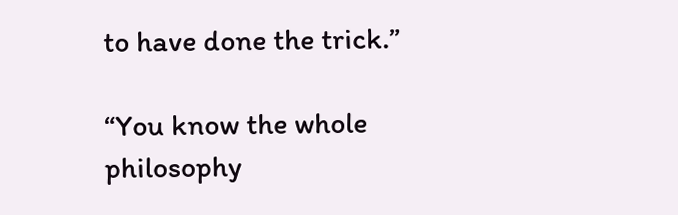to have done the trick.”

“You know the whole philosophy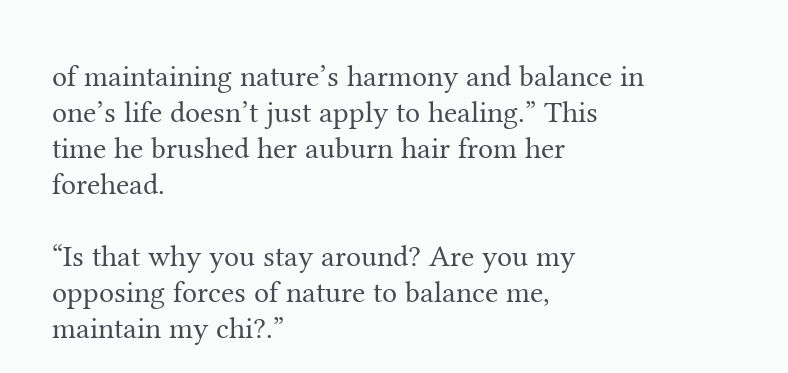of maintaining nature’s harmony and balance in one’s life doesn’t just apply to healing.” This time he brushed her auburn hair from her forehead.

“Is that why you stay around? Are you my opposing forces of nature to balance me, maintain my chi?.”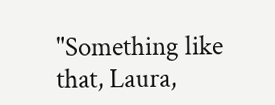"Something like that, Laura,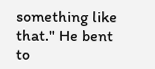something like that." He bent to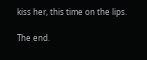kiss her, this time on the lips.

The end.